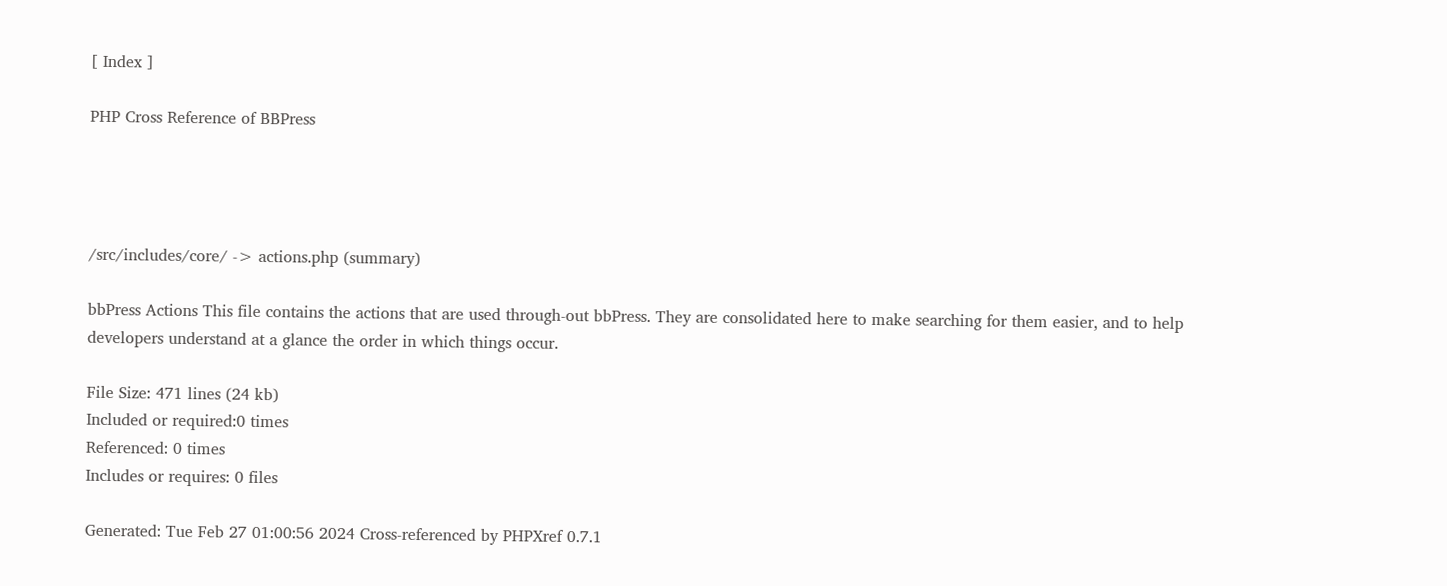[ Index ]

PHP Cross Reference of BBPress




/src/includes/core/ -> actions.php (summary)

bbPress Actions This file contains the actions that are used through-out bbPress. They are consolidated here to make searching for them easier, and to help developers understand at a glance the order in which things occur.

File Size: 471 lines (24 kb)
Included or required:0 times
Referenced: 0 times
Includes or requires: 0 files

Generated: Tue Feb 27 01:00:56 2024 Cross-referenced by PHPXref 0.7.1